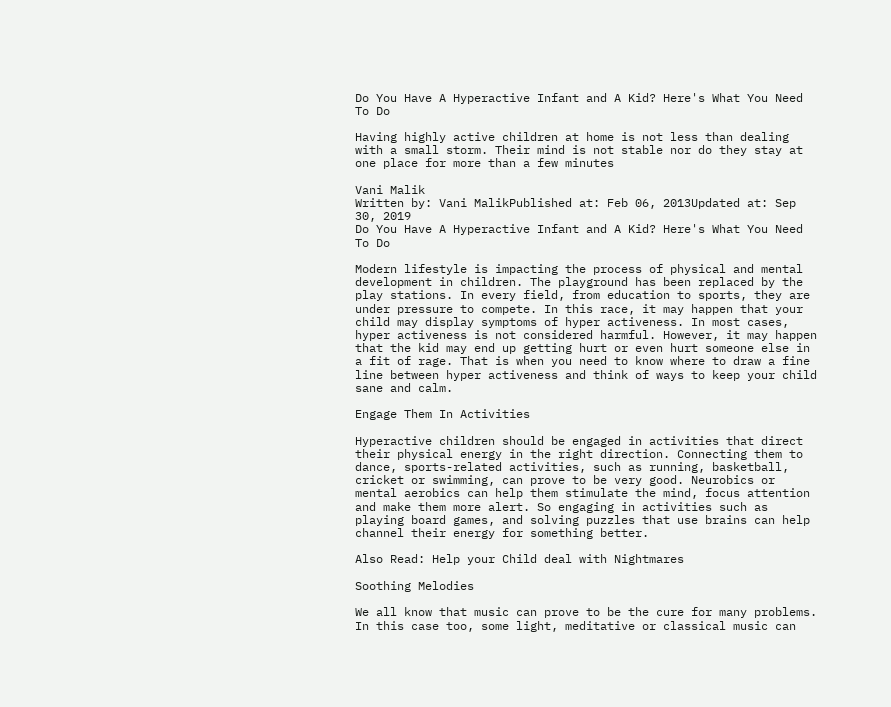Do You Have A Hyperactive Infant and A Kid? Here's What You Need To Do

Having highly active children at home is not less than dealing with a small storm. Their mind is not stable nor do they stay at one place for more than a few minutes

Vani Malik
Written by: Vani MalikPublished at: Feb 06, 2013Updated at: Sep 30, 2019
Do You Have A Hyperactive Infant and A Kid? Here's What You Need To Do

Modern lifestyle is impacting the process of physical and mental development in children. The playground has been replaced by the play stations. In every field, from education to sports, they are under pressure to compete. In this race, it may happen that your child may display symptoms of hyper activeness. In most cases, hyper activeness is not considered harmful. However, it may happen that the kid may end up getting hurt or even hurt someone else in a fit of rage. That is when you need to know where to draw a fine line between hyper activeness and think of ways to keep your child sane and calm.

Engage Them In Activities

Hyperactive children should be engaged in activities that direct their physical energy in the right direction. Connecting them to dance, sports-related activities, such as running, basketball, cricket or swimming, can prove to be very good. Neurobics or mental aerobics can help them stimulate the mind, focus attention and make them more alert. So engaging in activities such as playing board games, and solving puzzles that use brains can help channel their energy for something better.

Also Read: Help your Child deal with Nightmares

Soothing Melodies

We all know that music can prove to be the cure for many problems. In this case too, some light, meditative or classical music can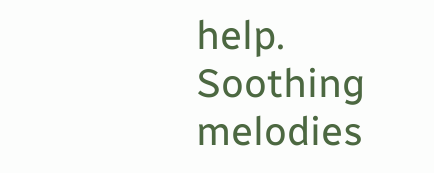help. Soothing melodies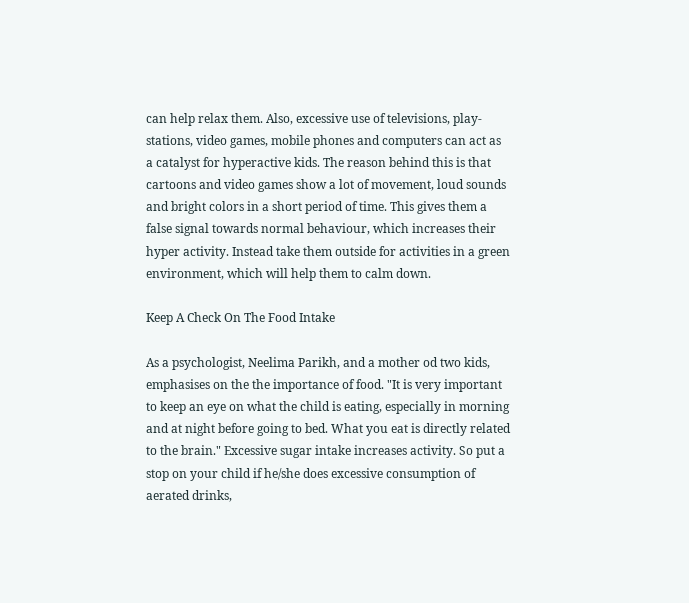can help relax them. Also, excessive use of televisions, play-stations, video games, mobile phones and computers can act as a catalyst for hyperactive kids. The reason behind this is that cartoons and video games show a lot of movement, loud sounds and bright colors in a short period of time. This gives them a false signal towards normal behaviour, which increases their hyper activity. Instead take them outside for activities in a green environment, which will help them to calm down.

Keep A Check On The Food Intake

As a psychologist, Neelima Parikh, and a mother od two kids, emphasises on the the importance of food. "It is very important to keep an eye on what the child is eating, especially in morning and at night before going to bed. What you eat is directly related to the brain." Excessive sugar intake increases activity. So put a stop on your child if he/she does excessive consumption of aerated drinks,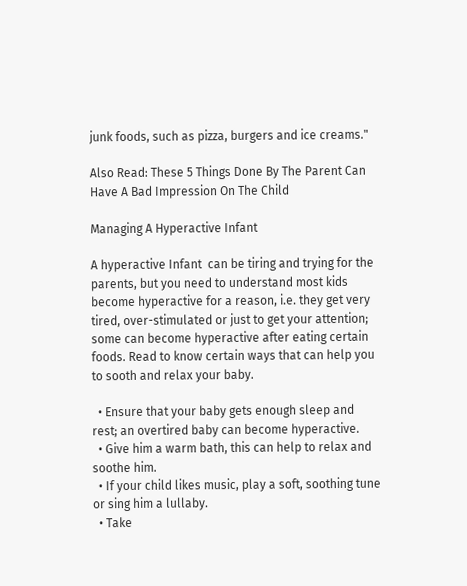junk foods, such as pizza, burgers and ice creams."

Also Read: These 5 Things Done By The Parent Can Have A Bad Impression On The Child

Managing A Hyperactive Infant

A hyperactive Infant  can be tiring and trying for the parents, but you need to understand most kids become hyperactive for a reason, i.e. they get very tired, over-stimulated or just to get your attention; some can become hyperactive after eating certain foods. Read to know certain ways that can help you to sooth and relax your baby.

  • Ensure that your baby gets enough sleep and rest; an overtired baby can become hyperactive.
  • Give him a warm bath, this can help to relax and soothe him.
  • If your child likes music, play a soft, soothing tune or sing him a lullaby.
  • Take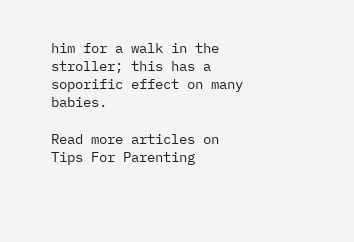him for a walk in the stroller; this has a soporific effect on many babies.

Read more articles on Tips For Parenting